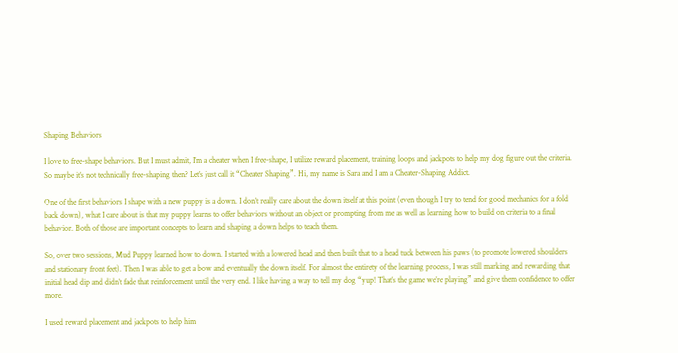Shaping Behaviors

I love to free-shape behaviors. But I must admit, I’m a cheater when I free-shape, I utilize reward placement, training loops and jackpots to help my dog figure out the criteria. So maybe it’s not technically free-shaping then? Let’s just call it “Cheater Shaping”. Hi, my name is Sara and I am a Cheater-Shaping Addict.

One of the first behaviors I shape with a new puppy is a down. I don’t really care about the down itself at this point (even though I try to tend for good mechanics for a fold back down), what I care about is that my puppy learns to offer behaviors without an object or prompting from me as well as learning how to build on criteria to a final behavior. Both of those are important concepts to learn and shaping a down helps to teach them.

So, over two sessions, Mud Puppy learned how to down. I started with a lowered head and then built that to a head tuck between his paws (to promote lowered shoulders and stationary front feet). Then I was able to get a bow and eventually the down itself. For almost the entirety of the learning process, I was still marking and rewarding that initial head dip and didn’t fade that reinforcement until the very end. I like having a way to tell my dog “yup! That’s the game we’re playing” and give them confidence to offer more.

I used reward placement and jackpots to help him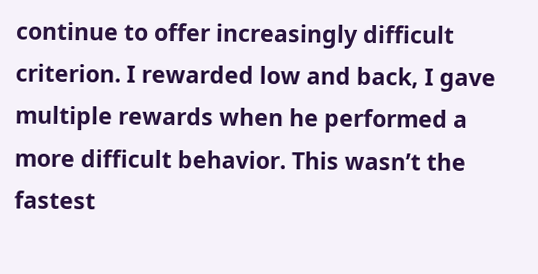continue to offer increasingly difficult criterion. I rewarded low and back, I gave multiple rewards when he performed a more difficult behavior. This wasn’t the fastest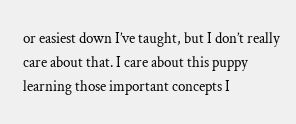or easiest down I’ve taught, but I don’t really care about that. I care about this puppy learning those important concepts I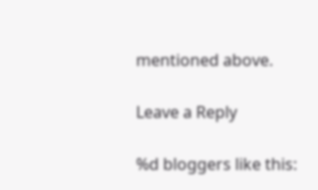mentioned above.

Leave a Reply

%d bloggers like this: